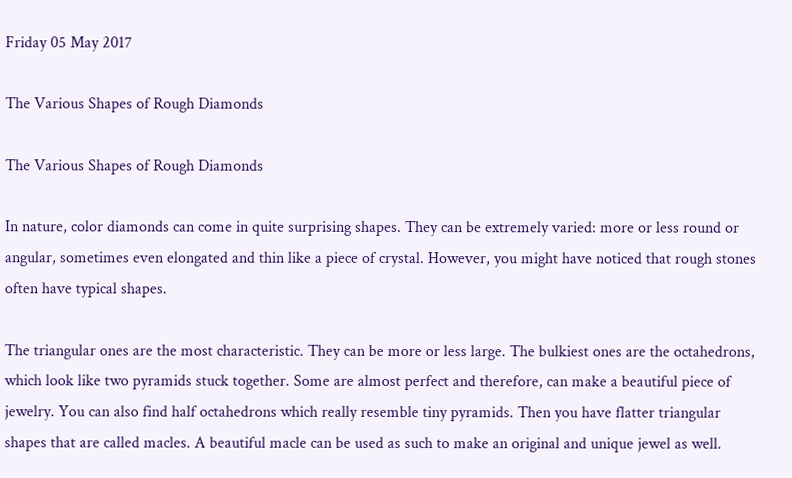Friday 05 May 2017

The Various Shapes of Rough Diamonds

The Various Shapes of Rough Diamonds

In nature, color diamonds can come in quite surprising shapes. They can be extremely varied: more or less round or angular, sometimes even elongated and thin like a piece of crystal. However, you might have noticed that rough stones often have typical shapes.

The triangular ones are the most characteristic. They can be more or less large. The bulkiest ones are the octahedrons, which look like two pyramids stuck together. Some are almost perfect and therefore, can make a beautiful piece of jewelry. You can also find half octahedrons which really resemble tiny pyramids. Then you have flatter triangular shapes that are called macles. A beautiful macle can be used as such to make an original and unique jewel as well.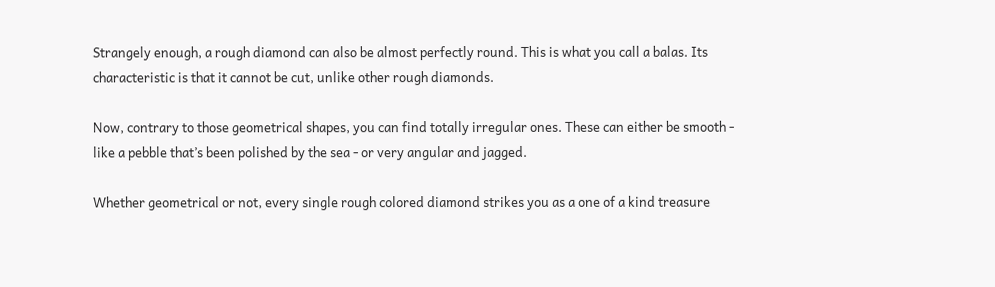Strangely enough, a rough diamond can also be almost perfectly round. This is what you call a balas. Its characteristic is that it cannot be cut, unlike other rough diamonds.

Now, contrary to those geometrical shapes, you can find totally irregular ones. These can either be smooth - like a pebble that’s been polished by the sea - or very angular and jagged.

Whether geometrical or not, every single rough colored diamond strikes you as a one of a kind treasure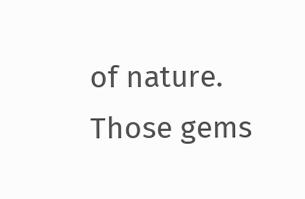of nature. Those gems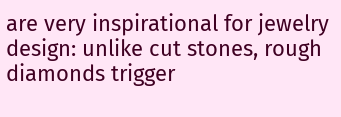are very inspirational for jewelry design: unlike cut stones, rough diamonds trigger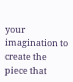your imagination to create the piece that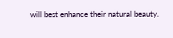will best enhance their natural beauty.